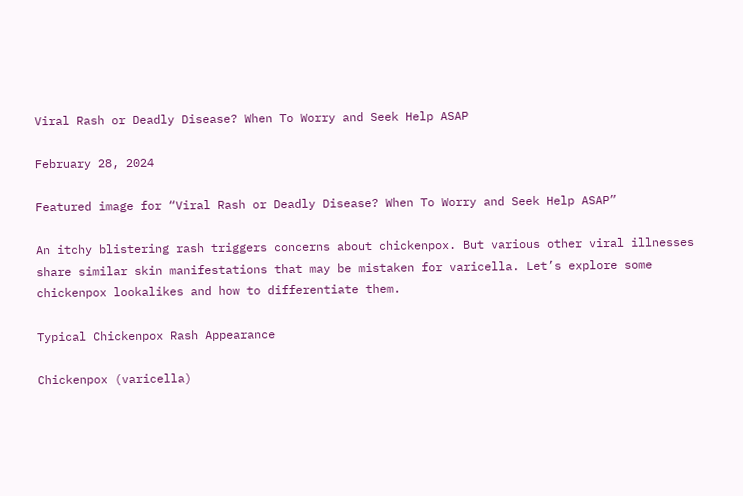Viral Rash or Deadly Disease? When To Worry and Seek Help ASAP

February 28, 2024

Featured image for “Viral Rash or Deadly Disease? When To Worry and Seek Help ASAP”

An itchy blistering rash triggers concerns about chickenpox. But various other viral illnesses share similar skin manifestations that may be mistaken for varicella. Let’s explore some chickenpox lookalikes and how to differentiate them.

Typical Chickenpox Rash Appearance

Chickenpox (varicella)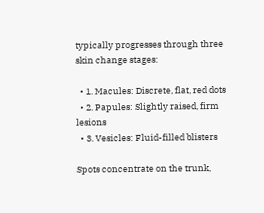typically progresses through three skin change stages:

  • 1. Macules: Discrete, flat, red dots
  • 2. Papules: Slightly raised, firm lesions
  • 3. Vesicles: Fluid-filled blisters

Spots concentrate on the trunk,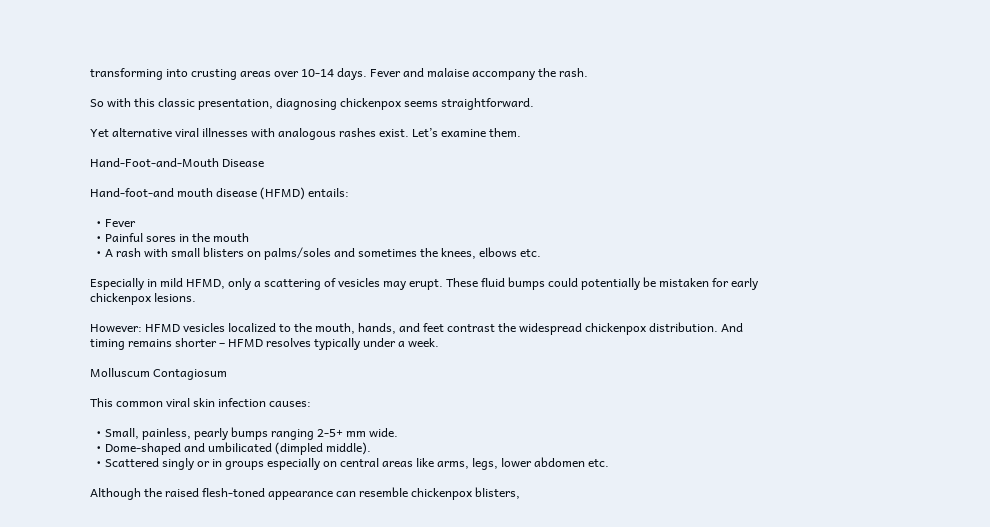transforming into crusting areas over 10-14 days. Fever and malaise accompany the rash.

So with this classic presentation, diagnosing chickenpox seems straightforward.

Yet alternative viral illnesses with analogous rashes exist. Let’s examine them.

Hand-Foot-and-Mouth Disease

Hand-foot-and mouth disease (HFMD) entails:

  • Fever
  • Painful sores in the mouth
  • A rash with small blisters on palms/soles and sometimes the knees, elbows etc.

Especially in mild HFMD, only a scattering of vesicles may erupt. These fluid bumps could potentially be mistaken for early chickenpox lesions.

However: HFMD vesicles localized to the mouth, hands, and feet contrast the widespread chickenpox distribution. And timing remains shorter – HFMD resolves typically under a week.

Molluscum Contagiosum

This common viral skin infection causes:

  • Small, painless, pearly bumps ranging 2-5+ mm wide.
  • Dome-shaped and umbilicated (dimpled middle).
  • Scattered singly or in groups especially on central areas like arms, legs, lower abdomen etc.

Although the raised flesh-toned appearance can resemble chickenpox blisters,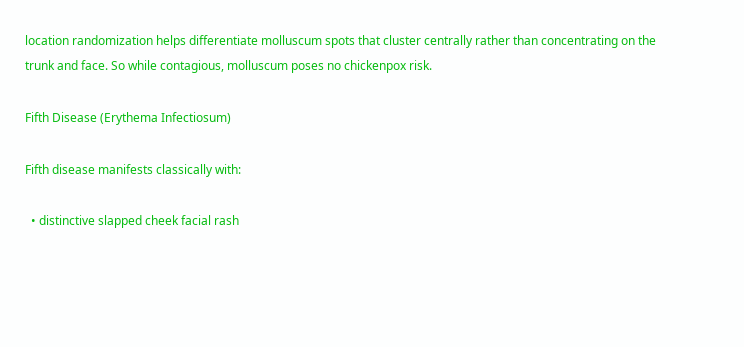location randomization helps differentiate molluscum spots that cluster centrally rather than concentrating on the trunk and face. So while contagious, molluscum poses no chickenpox risk.

Fifth Disease (Erythema Infectiosum)

Fifth disease manifests classically with:

  • distinctive slapped cheek facial rash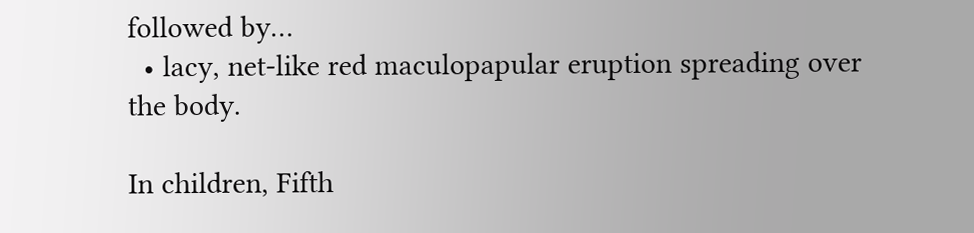followed by…
  • lacy, net-like red maculopapular eruption spreading over the body.

In children, Fifth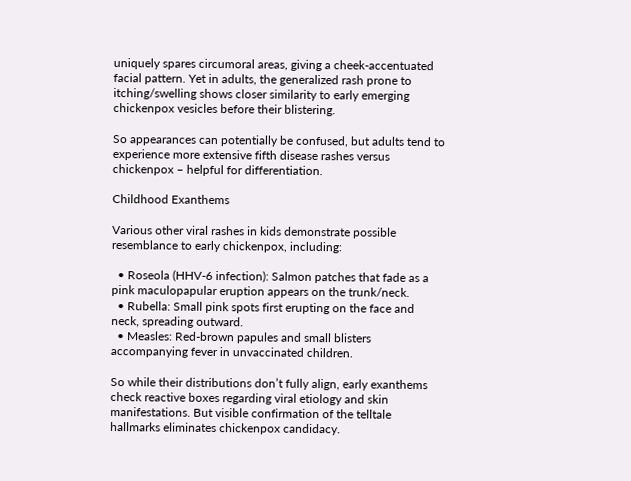uniquely spares circumoral areas, giving a cheek-accentuated facial pattern. Yet in adults, the generalized rash prone to itching/swelling shows closer similarity to early emerging chickenpox vesicles before their blistering.

So appearances can potentially be confused, but adults tend to experience more extensive fifth disease rashes versus chickenpox – helpful for differentiation.

Childhood Exanthems

Various other viral rashes in kids demonstrate possible resemblance to early chickenpox, including:

  • Roseola (HHV-6 infection): Salmon patches that fade as a pink maculopapular eruption appears on the trunk/neck.
  • Rubella: Small pink spots first erupting on the face and neck, spreading outward.
  • Measles: Red-brown papules and small blisters accompanying fever in unvaccinated children.

So while their distributions don’t fully align, early exanthems check reactive boxes regarding viral etiology and skin manifestations. But visible confirmation of the telltale hallmarks eliminates chickenpox candidacy.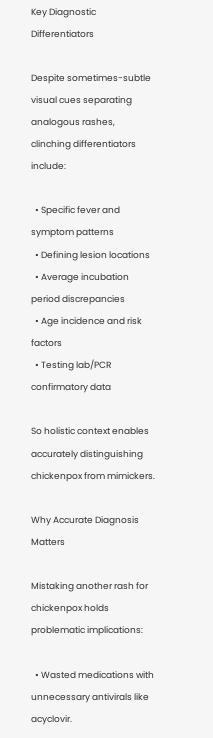Key Diagnostic Differentiators

Despite sometimes-subtle visual cues separating analogous rashes, clinching differentiators include:

  • Specific fever and symptom patterns
  • Defining lesion locations
  • Average incubation period discrepancies
  • Age incidence and risk factors
  • Testing lab/PCR confirmatory data

So holistic context enables accurately distinguishing chickenpox from mimickers.

Why Accurate Diagnosis Matters

Mistaking another rash for chickenpox holds problematic implications:

  • Wasted medications with unnecessary antivirals like acyclovir.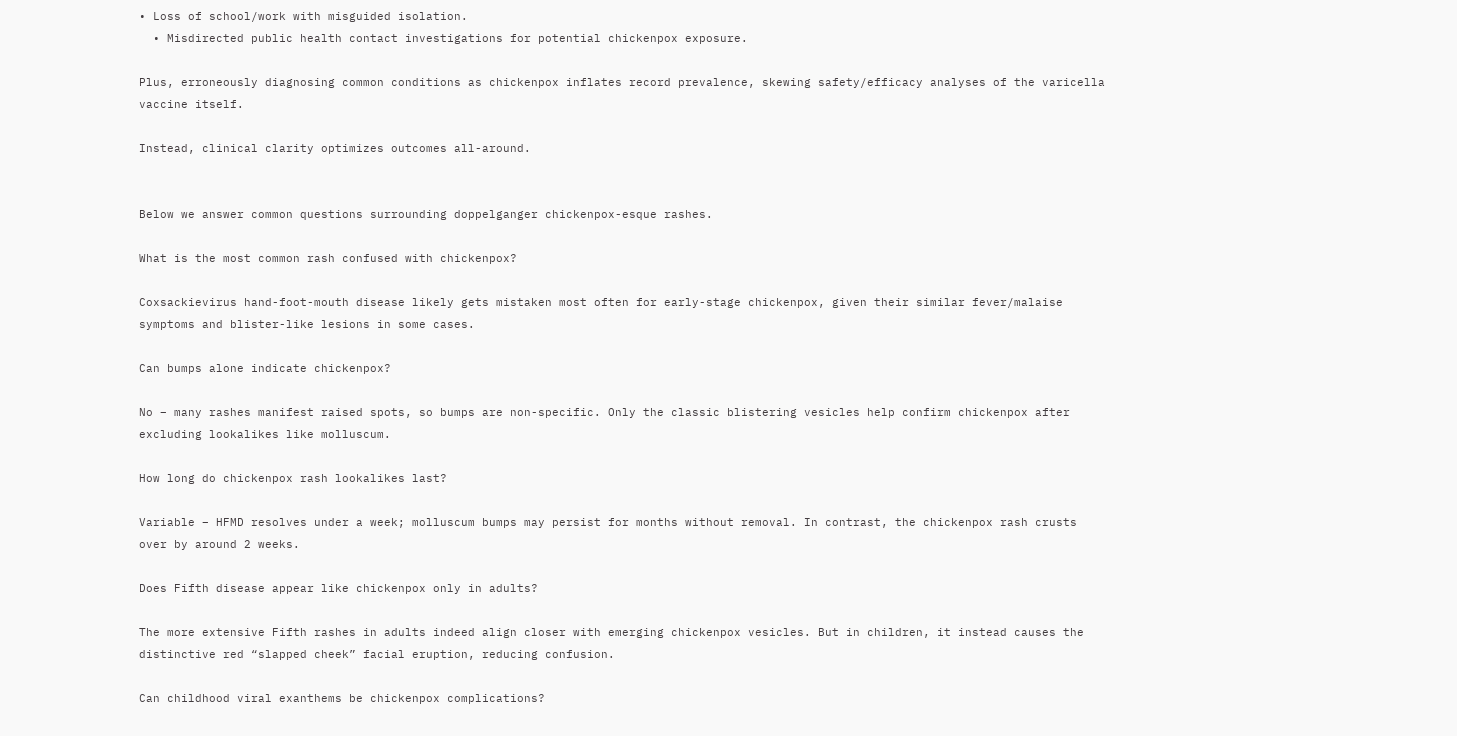• Loss of school/work with misguided isolation.
  • Misdirected public health contact investigations for potential chickenpox exposure.

Plus, erroneously diagnosing common conditions as chickenpox inflates record prevalence, skewing safety/efficacy analyses of the varicella vaccine itself.

Instead, clinical clarity optimizes outcomes all-around.


Below we answer common questions surrounding doppelganger chickenpox-esque rashes.

What is the most common rash confused with chickenpox?

Coxsackievirus hand-foot-mouth disease likely gets mistaken most often for early-stage chickenpox, given their similar fever/malaise symptoms and blister-like lesions in some cases.

Can bumps alone indicate chickenpox?

No – many rashes manifest raised spots, so bumps are non-specific. Only the classic blistering vesicles help confirm chickenpox after excluding lookalikes like molluscum.

How long do chickenpox rash lookalikes last?

Variable – HFMD resolves under a week; molluscum bumps may persist for months without removal. In contrast, the chickenpox rash crusts over by around 2 weeks.

Does Fifth disease appear like chickenpox only in adults?

The more extensive Fifth rashes in adults indeed align closer with emerging chickenpox vesicles. But in children, it instead causes the distinctive red “slapped cheek” facial eruption, reducing confusion.

Can childhood viral exanthems be chickenpox complications?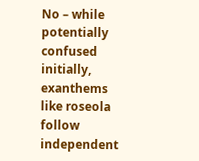No – while potentially confused initially, exanthems like roseola follow independent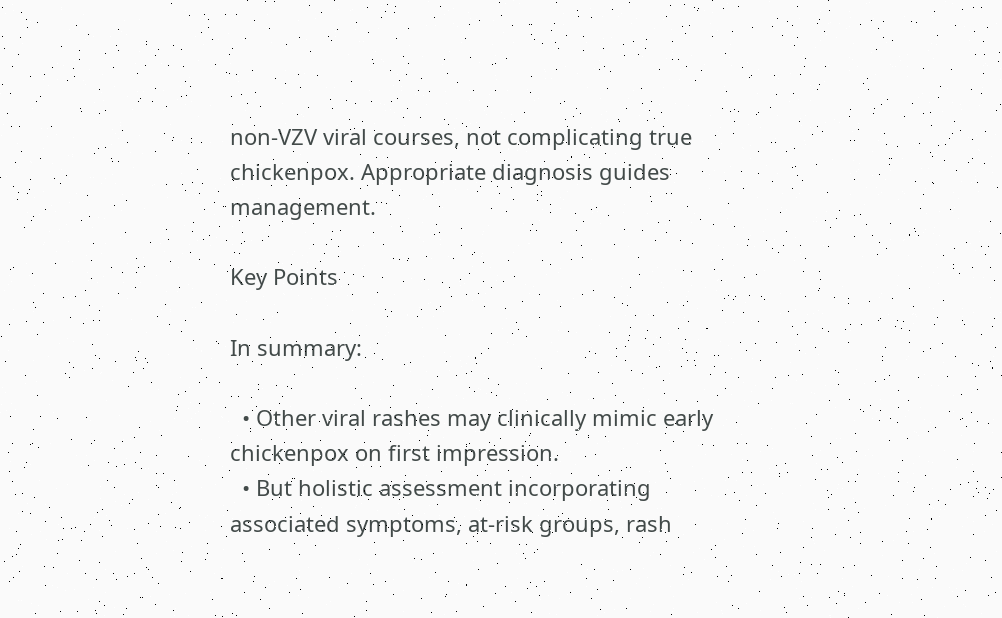non-VZV viral courses, not complicating true chickenpox. Appropriate diagnosis guides management.

Key Points

In summary:

  • Other viral rashes may clinically mimic early chickenpox on first impression.
  • But holistic assessment incorporating associated symptoms, at-risk groups, rash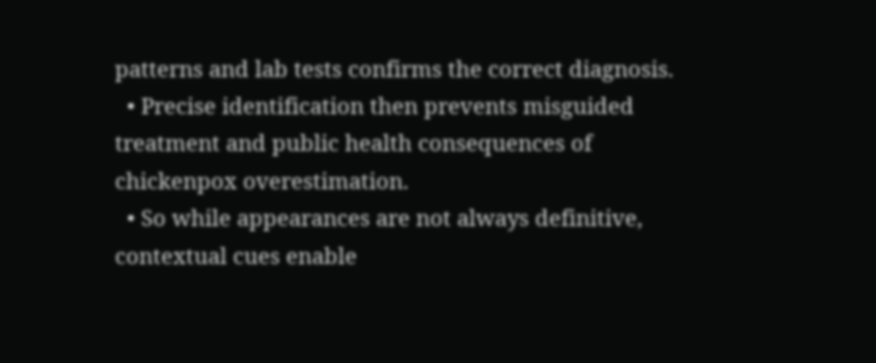patterns and lab tests confirms the correct diagnosis.
  • Precise identification then prevents misguided treatment and public health consequences of chickenpox overestimation.
  • So while appearances are not always definitive, contextual cues enable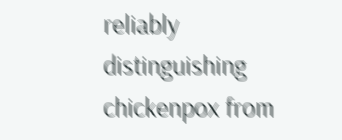reliably distinguishing chickenpox from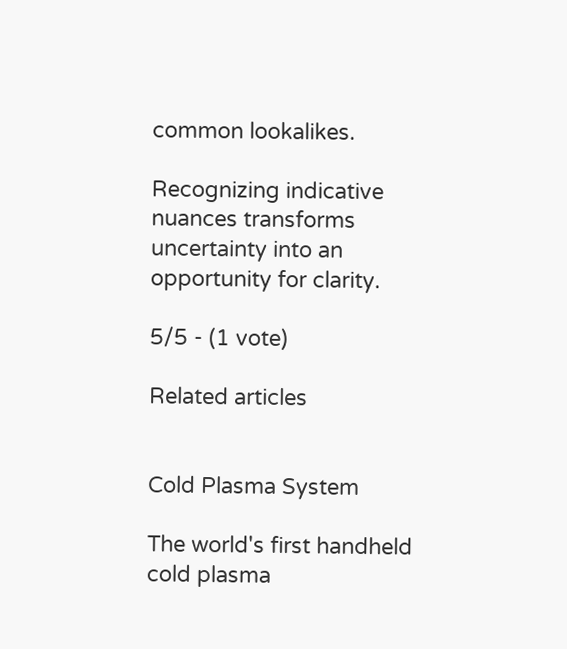common lookalikes.

Recognizing indicative nuances transforms uncertainty into an opportunity for clarity.

5/5 - (1 vote)

Related articles


Cold Plasma System

The world's first handheld cold plasma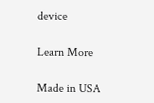device

Learn More

Made in USA